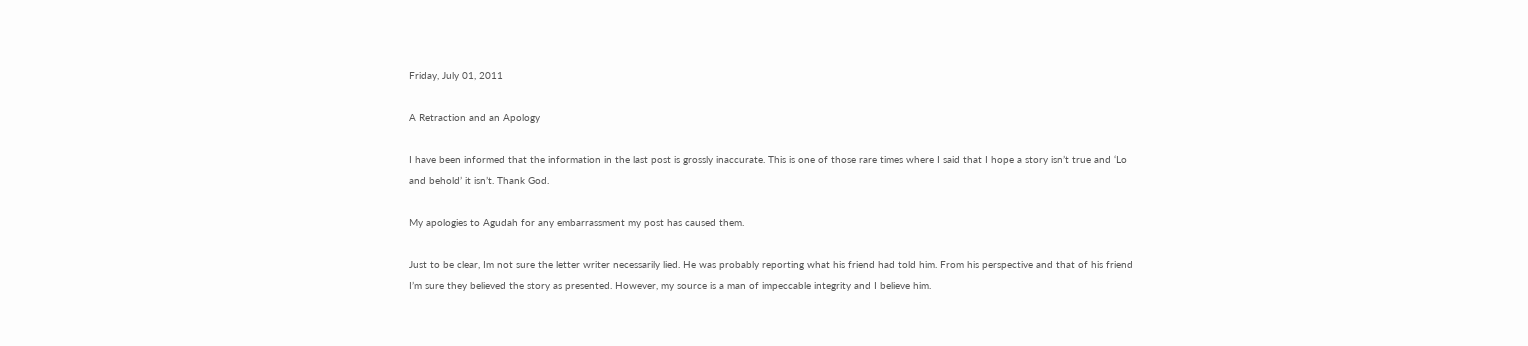Friday, July 01, 2011

A Retraction and an Apology

I have been informed that the information in the last post is grossly inaccurate. This is one of those rare times where I said that I hope a story isn’t true and ‘Lo and behold’ it isn’t. Thank God.

My apologies to Agudah for any embarrassment my post has caused them.

Just to be clear, Im not sure the letter writer necessarily lied. He was probably reporting what his friend had told him. From his perspective and that of his friend I’m sure they believed the story as presented. However, my source is a man of impeccable integrity and I believe him.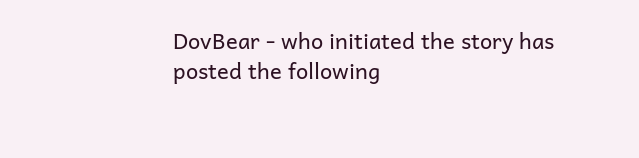DovBear - who initiated the story has posted the following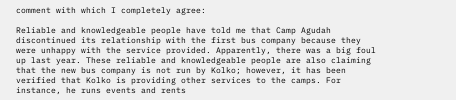comment with which I completely agree:

Reliable and knowledgeable people have told me that Camp Agudah discontinued its relationship with the first bus company because they were unhappy with the service provided. Apparently, there was a big foul up last year. These reliable and knowledgeable people are also claiming that the new bus company is not run by Kolko; however, it has been verified that Kolko is providing other services to the camps. For instance, he runs events and rents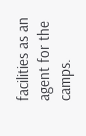facilities as an agent for the camps.